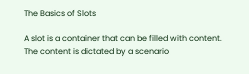The Basics of Slots

A slot is a container that can be filled with content. The content is dictated by a scenario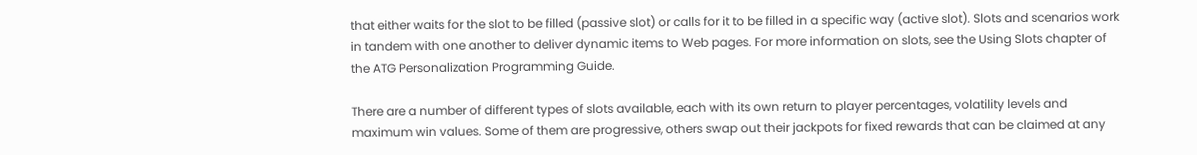that either waits for the slot to be filled (passive slot) or calls for it to be filled in a specific way (active slot). Slots and scenarios work in tandem with one another to deliver dynamic items to Web pages. For more information on slots, see the Using Slots chapter of the ATG Personalization Programming Guide.

There are a number of different types of slots available, each with its own return to player percentages, volatility levels and maximum win values. Some of them are progressive, others swap out their jackpots for fixed rewards that can be claimed at any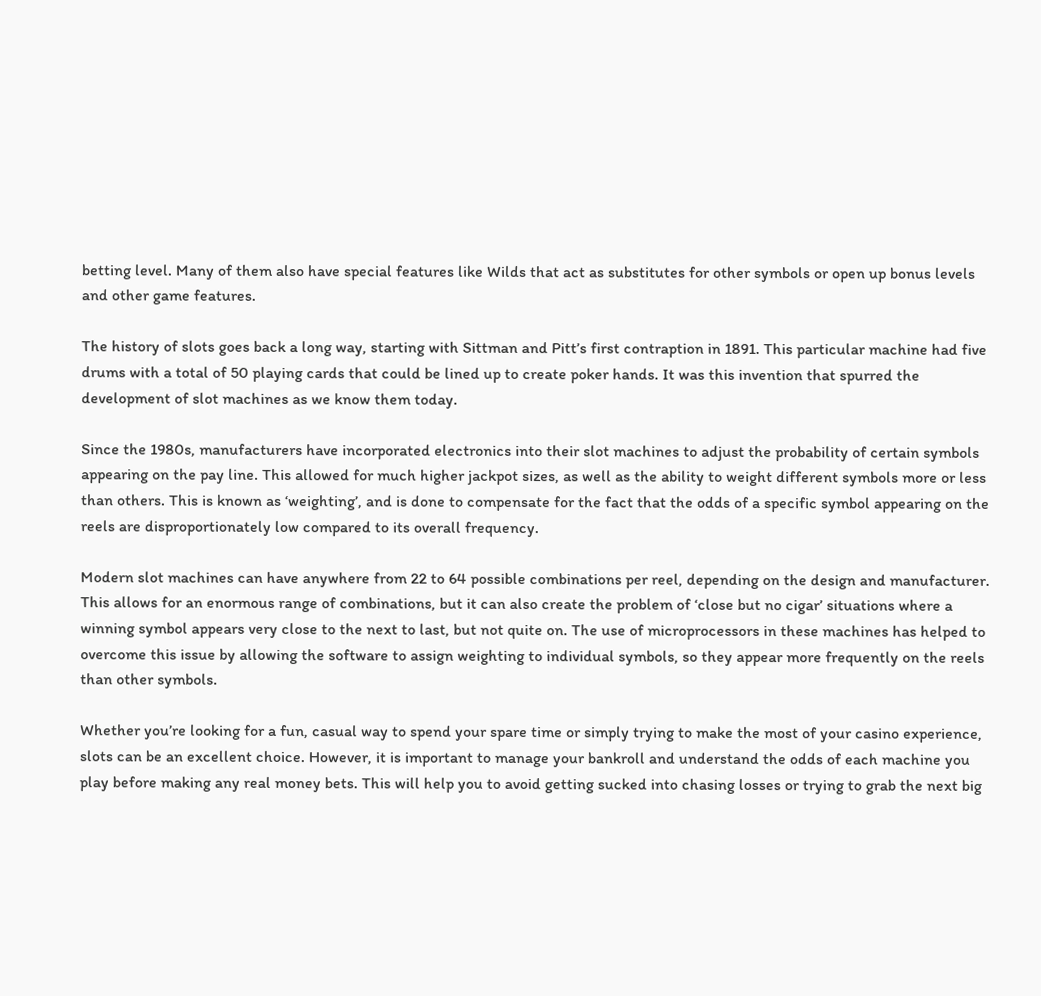betting level. Many of them also have special features like Wilds that act as substitutes for other symbols or open up bonus levels and other game features.

The history of slots goes back a long way, starting with Sittman and Pitt’s first contraption in 1891. This particular machine had five drums with a total of 50 playing cards that could be lined up to create poker hands. It was this invention that spurred the development of slot machines as we know them today.

Since the 1980s, manufacturers have incorporated electronics into their slot machines to adjust the probability of certain symbols appearing on the pay line. This allowed for much higher jackpot sizes, as well as the ability to weight different symbols more or less than others. This is known as ‘weighting’, and is done to compensate for the fact that the odds of a specific symbol appearing on the reels are disproportionately low compared to its overall frequency.

Modern slot machines can have anywhere from 22 to 64 possible combinations per reel, depending on the design and manufacturer. This allows for an enormous range of combinations, but it can also create the problem of ‘close but no cigar’ situations where a winning symbol appears very close to the next to last, but not quite on. The use of microprocessors in these machines has helped to overcome this issue by allowing the software to assign weighting to individual symbols, so they appear more frequently on the reels than other symbols.

Whether you’re looking for a fun, casual way to spend your spare time or simply trying to make the most of your casino experience, slots can be an excellent choice. However, it is important to manage your bankroll and understand the odds of each machine you play before making any real money bets. This will help you to avoid getting sucked into chasing losses or trying to grab the next big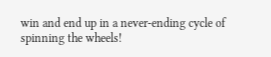win and end up in a never-ending cycle of spinning the wheels!